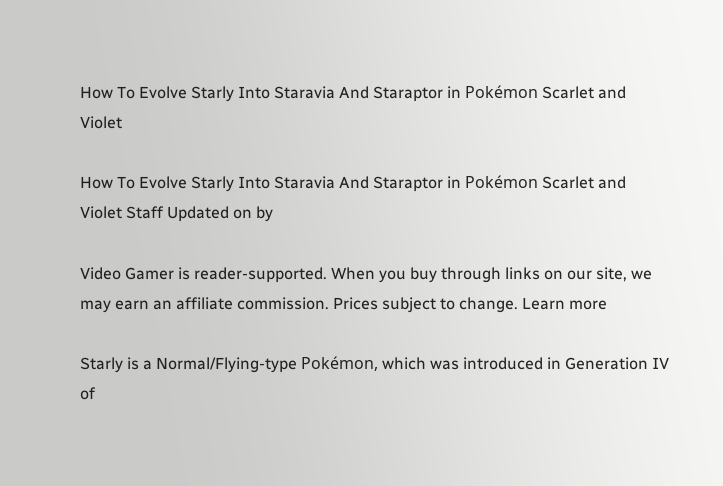How To Evolve Starly Into Staravia And Staraptor in Pokémon Scarlet and Violet

How To Evolve Starly Into Staravia And Staraptor in Pokémon Scarlet and Violet Staff Updated on by

Video Gamer is reader-supported. When you buy through links on our site, we may earn an affiliate commission. Prices subject to change. Learn more

Starly is a Normal/Flying-type Pokémon, which was introduced in Generation IV of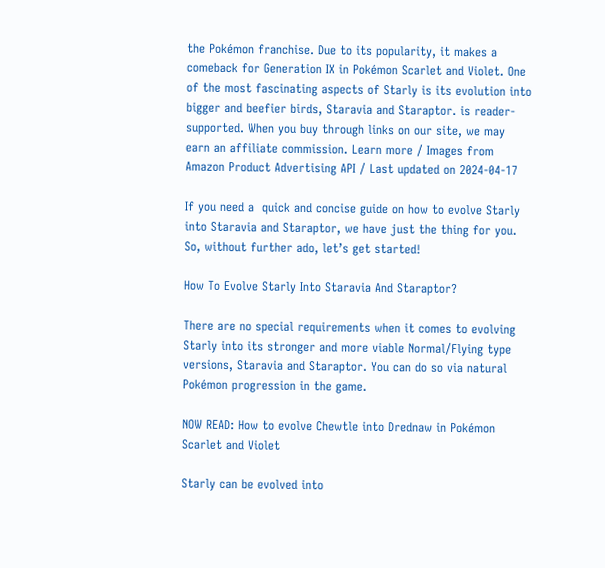the Pokémon franchise. Due to its popularity, it makes a comeback for Generation IX in Pokémon Scarlet and Violet. One of the most fascinating aspects of Starly is its evolution into bigger and beefier birds, Staravia and Staraptor. is reader-supported. When you buy through links on our site, we may earn an affiliate commission. Learn more / Images from Amazon Product Advertising API / Last updated on 2024-04-17

If you need a  quick and concise guide on how to evolve Starly into Staravia and Staraptor, we have just the thing for you. So, without further ado, let’s get started!

How To Evolve Starly Into Staravia And Staraptor?

There are no special requirements when it comes to evolving Starly into its stronger and more viable Normal/Flying type versions, Staravia and Staraptor. You can do so via natural Pokémon progression in the game.

NOW READ: How to evolve Chewtle into Drednaw in Pokémon Scarlet and Violet

Starly can be evolved into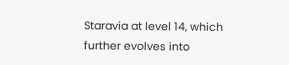Staravia at level 14, which further evolves into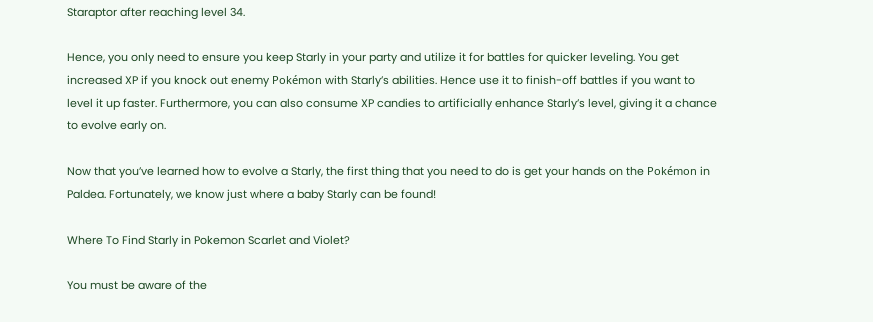Staraptor after reaching level 34.

Hence, you only need to ensure you keep Starly in your party and utilize it for battles for quicker leveling. You get increased XP if you knock out enemy Pokémon with Starly’s abilities. Hence use it to finish-off battles if you want to level it up faster. Furthermore, you can also consume XP candies to artificially enhance Starly’s level, giving it a chance to evolve early on.

Now that you’ve learned how to evolve a Starly, the first thing that you need to do is get your hands on the Pokémon in Paldea. Fortunately, we know just where a baby Starly can be found!

Where To Find Starly in Pokemon Scarlet and Violet?

You must be aware of the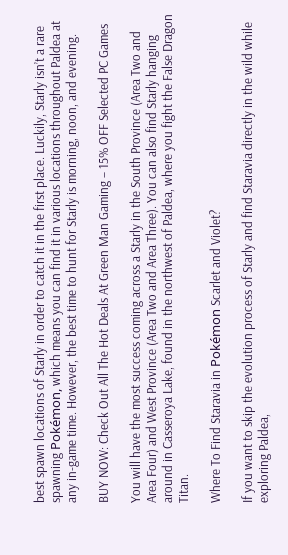best spawn locations of Starly in order to catch it in the first place. Luckily, Starly isn’t a rare spawning Pokémon, which means you can find it in various locations throughout Paldea at any in-game time. However, the best time to hunt for Starly is morning, noon, and evening.

BUY NOW: Check Out All The Hot Deals At Green Man Gaming – 15% OFF Selected PC Games

You will have the most success coming across a Starly in the South Province (Area Two and Area Four) and West Province (Area Two and Area Three). You can also find Starly hanging around in Casseroya Lake, found in the northwest of Paldea, where you fight the False Dragon Titan.

Where To Find Staravia in Pokémon Scarlet and Violet?

If you want to skip the evolution process of Starly and find Staravia directly in the wild while exploring Paldea,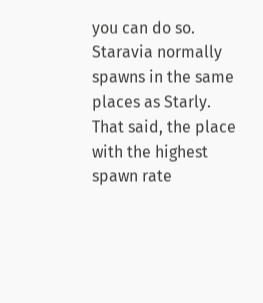you can do so. Staravia normally spawns in the same places as Starly. That said, the place with the highest spawn rate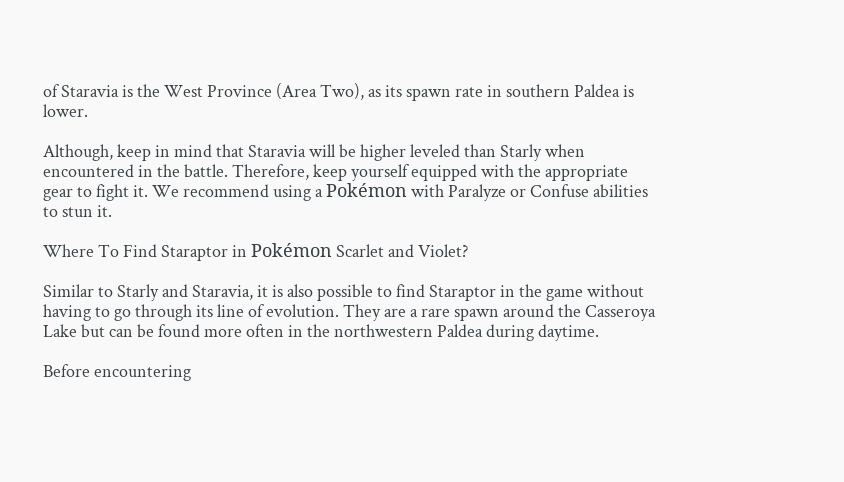of Staravia is the West Province (Area Two), as its spawn rate in southern Paldea is lower.

Although, keep in mind that Staravia will be higher leveled than Starly when encountered in the battle. Therefore, keep yourself equipped with the appropriate gear to fight it. We recommend using a Pokémon with Paralyze or Confuse abilities to stun it.

Where To Find Staraptor in Pokémon Scarlet and Violet?

Similar to Starly and Staravia, it is also possible to find Staraptor in the game without having to go through its line of evolution. They are a rare spawn around the Casseroya Lake but can be found more often in the northwestern Paldea during daytime.

Before encountering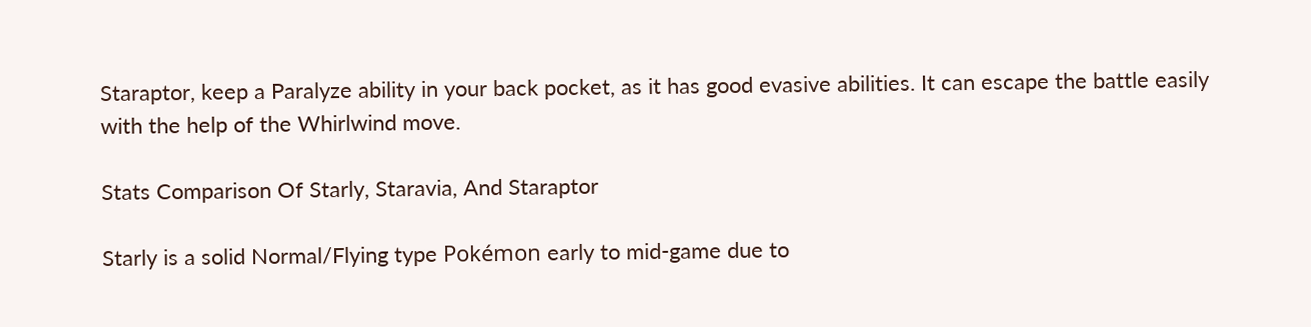Staraptor, keep a Paralyze ability in your back pocket, as it has good evasive abilities. It can escape the battle easily with the help of the Whirlwind move.

Stats Comparison Of Starly, Staravia, And Staraptor

Starly is a solid Normal/Flying type Pokémon early to mid-game due to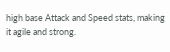high base Attack and Speed stats, making it agile and strong.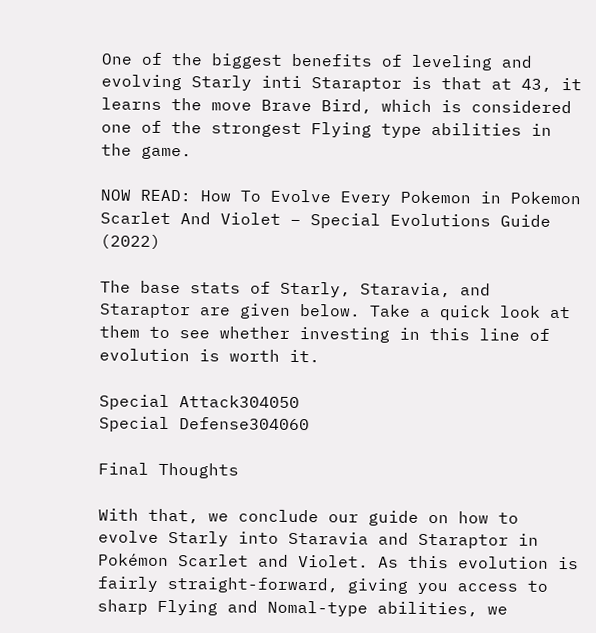One of the biggest benefits of leveling and evolving Starly inti Staraptor is that at 43, it learns the move Brave Bird, which is considered one of the strongest Flying type abilities in the game.

NOW READ: How To Evolve Every Pokemon in Pokemon Scarlet And Violet – Special Evolutions Guide (2022)

The base stats of Starly, Staravia, and Staraptor are given below. Take a quick look at them to see whether investing in this line of evolution is worth it.

Special Attack304050
Special Defense304060

Final Thoughts

With that, we conclude our guide on how to evolve Starly into Staravia and Staraptor in Pokémon Scarlet and Violet. As this evolution is fairly straight-forward, giving you access to sharp Flying and Nomal-type abilities, we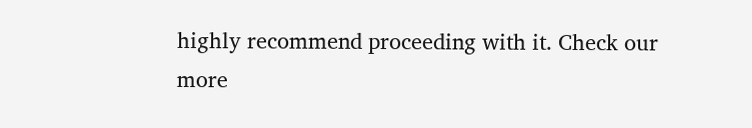highly recommend proceeding with it. Check our more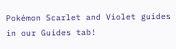Pokémon Scarlet and Violet guides in our Guides tab!